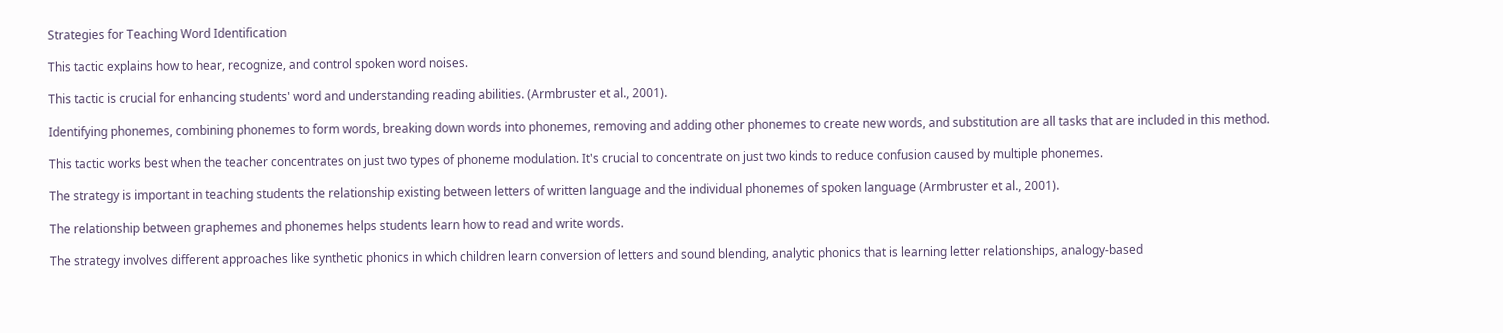Strategies for Teaching Word Identification

This tactic explains how to hear, recognize, and control spoken word noises.

This tactic is crucial for enhancing students' word and understanding reading abilities. (Armbruster et al., 2001).

Identifying phonemes, combining phonemes to form words, breaking down words into phonemes, removing and adding other phonemes to create new words, and substitution are all tasks that are included in this method.

This tactic works best when the teacher concentrates on just two types of phoneme modulation. It's crucial to concentrate on just two kinds to reduce confusion caused by multiple phonemes.

The strategy is important in teaching students the relationship existing between letters of written language and the individual phonemes of spoken language (Armbruster et al., 2001).

The relationship between graphemes and phonemes helps students learn how to read and write words.

The strategy involves different approaches like synthetic phonics in which children learn conversion of letters and sound blending, analytic phonics that is learning letter relationships, analogy-based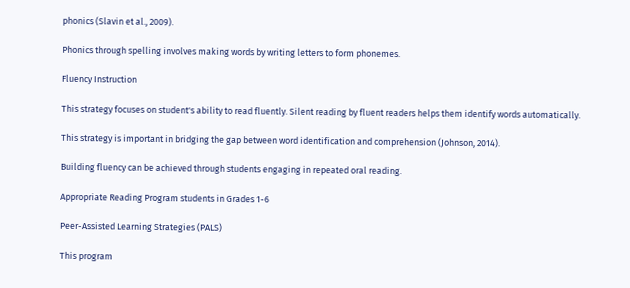phonics (Slavin et al., 2009).

Phonics through spelling involves making words by writing letters to form phonemes.

Fluency Instruction

This strategy focuses on student's ability to read fluently. Silent reading by fluent readers helps them identify words automatically.

This strategy is important in bridging the gap between word identification and comprehension (Johnson, 2014).

Building fluency can be achieved through students engaging in repeated oral reading.

Appropriate Reading Program students in Grades 1-6

Peer-Assisted Learning Strategies (PALS)

This program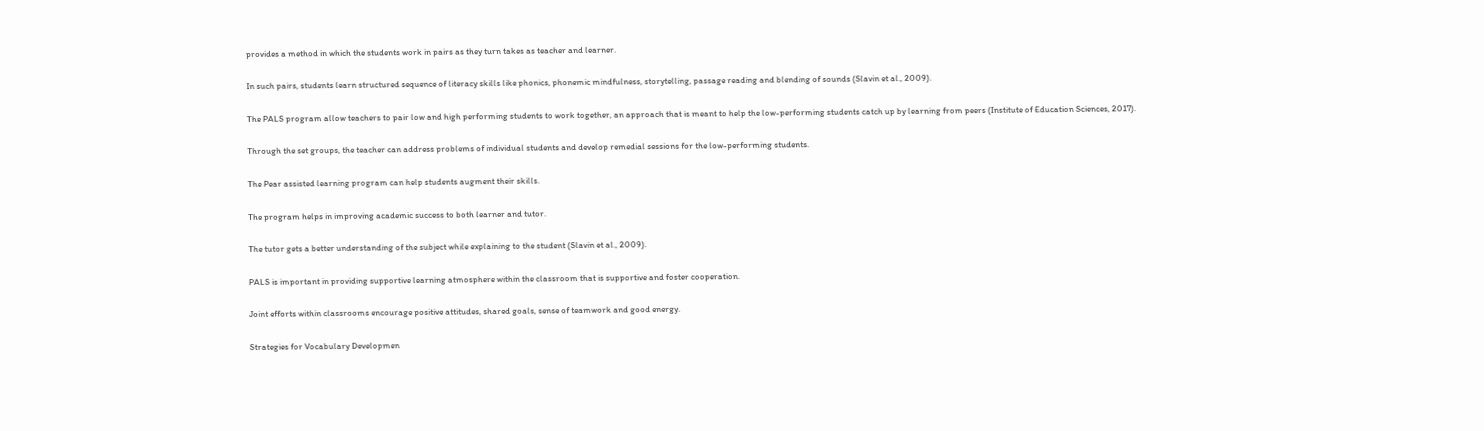provides a method in which the students work in pairs as they turn takes as teacher and learner.

In such pairs, students learn structured sequence of literacy skills like phonics, phonemic mindfulness, storytelling, passage reading and blending of sounds (Slavin et al., 2009).

The PALS program allow teachers to pair low and high performing students to work together, an approach that is meant to help the low-performing students catch up by learning from peers (Institute of Education Sciences, 2017).

Through the set groups, the teacher can address problems of individual students and develop remedial sessions for the low-performing students.

The Pear assisted learning program can help students augment their skills.

The program helps in improving academic success to both learner and tutor.

The tutor gets a better understanding of the subject while explaining to the student (Slavin et al., 2009).

PALS is important in providing supportive learning atmosphere within the classroom that is supportive and foster cooperation.

Joint efforts within classrooms encourage positive attitudes, shared goals, sense of teamwork and good energy.

Strategies for Vocabulary Developmen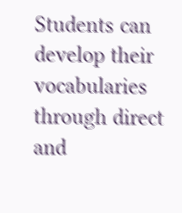Students can develop their vocabularies through direct and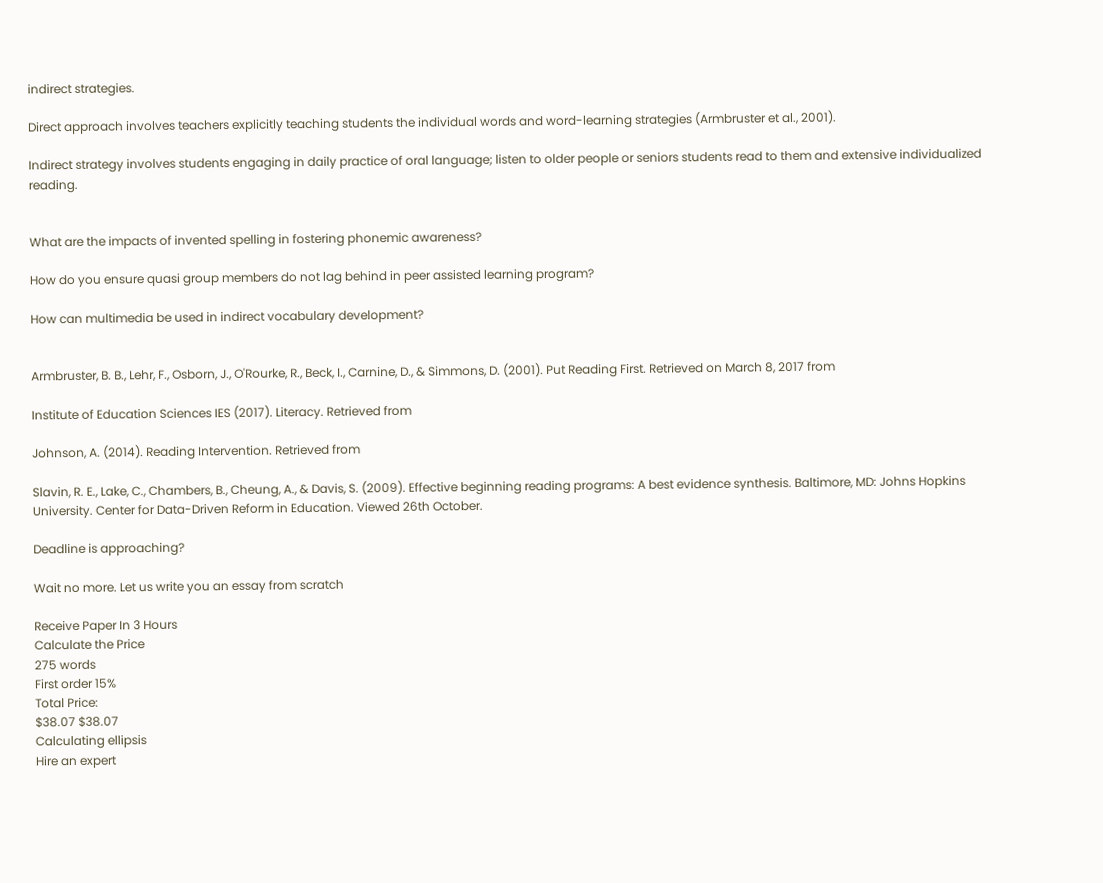indirect strategies.

Direct approach involves teachers explicitly teaching students the individual words and word-learning strategies (Armbruster et al., 2001).

Indirect strategy involves students engaging in daily practice of oral language; listen to older people or seniors students read to them and extensive individualized reading.


What are the impacts of invented spelling in fostering phonemic awareness?

How do you ensure quasi group members do not lag behind in peer assisted learning program?

How can multimedia be used in indirect vocabulary development?


Armbruster, B. B., Lehr, F., Osborn, J., O'Rourke, R., Beck, I., Carnine, D., & Simmons, D. (2001). Put Reading First. Retrieved on March 8, 2017 from

Institute of Education Sciences IES (2017). Literacy. Retrieved from

Johnson, A. (2014). Reading Intervention. Retrieved from

Slavin, R. E., Lake, C., Chambers, B., Cheung, A., & Davis, S. (2009). Effective beginning reading programs: A best evidence synthesis. Baltimore, MD: Johns Hopkins University. Center for Data-Driven Reform in Education. Viewed 26th October.

Deadline is approaching?

Wait no more. Let us write you an essay from scratch

Receive Paper In 3 Hours
Calculate the Price
275 words
First order 15%
Total Price:
$38.07 $38.07
Calculating ellipsis
Hire an expert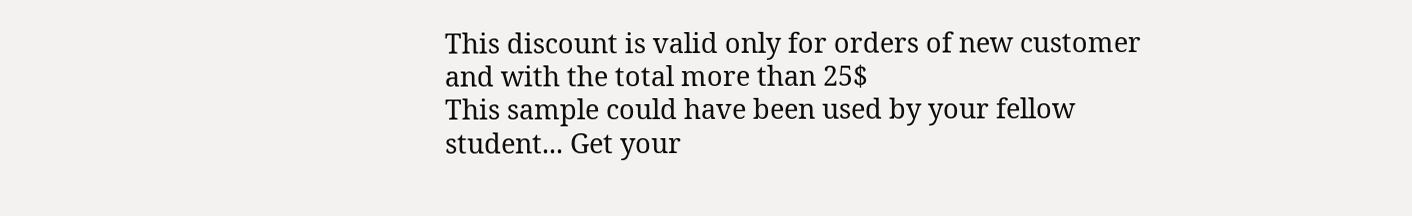This discount is valid only for orders of new customer and with the total more than 25$
This sample could have been used by your fellow student... Get your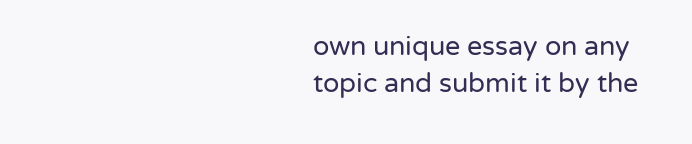own unique essay on any topic and submit it by the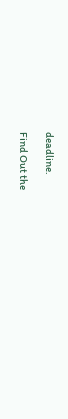deadline.

Find Out the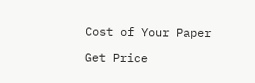Cost of Your Paper

Get Price